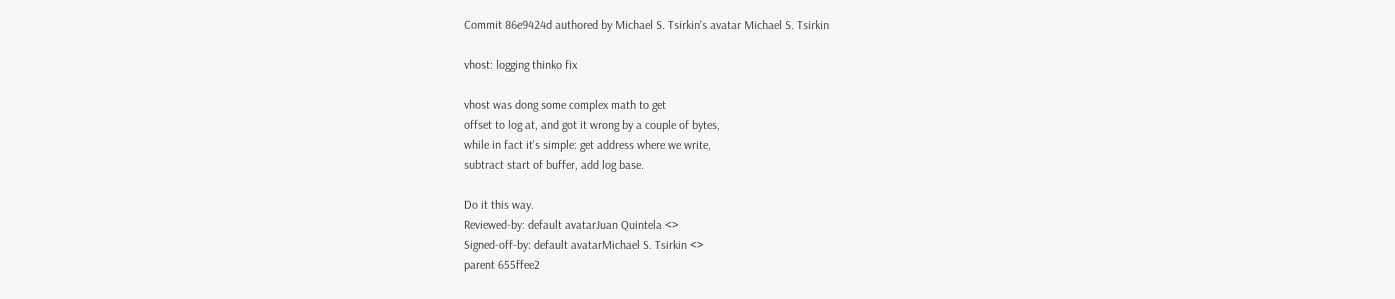Commit 86e9424d authored by Michael S. Tsirkin's avatar Michael S. Tsirkin

vhost: logging thinko fix

vhost was dong some complex math to get
offset to log at, and got it wrong by a couple of bytes,
while in fact it's simple: get address where we write,
subtract start of buffer, add log base.

Do it this way.
Reviewed-by: default avatarJuan Quintela <>
Signed-off-by: default avatarMichael S. Tsirkin <>
parent 655ffee2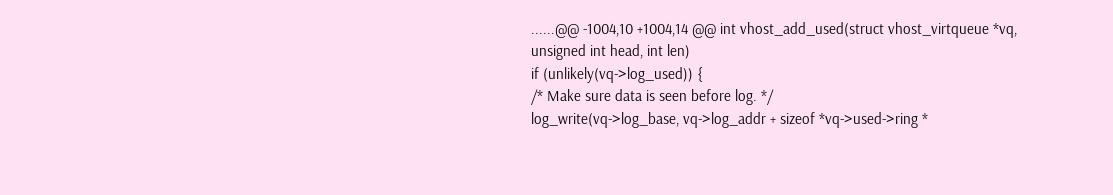......@@ -1004,10 +1004,14 @@ int vhost_add_used(struct vhost_virtqueue *vq, unsigned int head, int len)
if (unlikely(vq->log_used)) {
/* Make sure data is seen before log. */
log_write(vq->log_base, vq->log_addr + sizeof *vq->used->ring *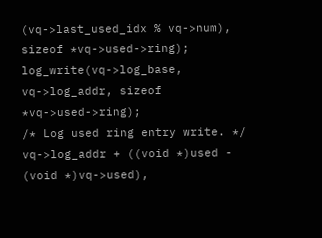(vq->last_used_idx % vq->num),
sizeof *vq->used->ring);
log_write(vq->log_base, vq->log_addr, sizeof *vq->used->ring);
/* Log used ring entry write. */
vq->log_addr + ((void *)used - (void *)vq->used),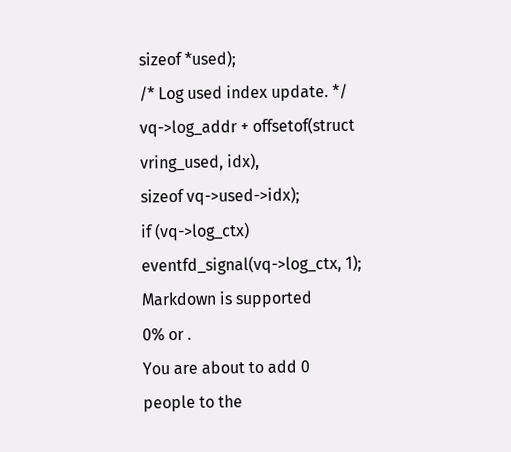sizeof *used);
/* Log used index update. */
vq->log_addr + offsetof(struct vring_used, idx),
sizeof vq->used->idx);
if (vq->log_ctx)
eventfd_signal(vq->log_ctx, 1);
Markdown is supported
0% or .
You are about to add 0 people to the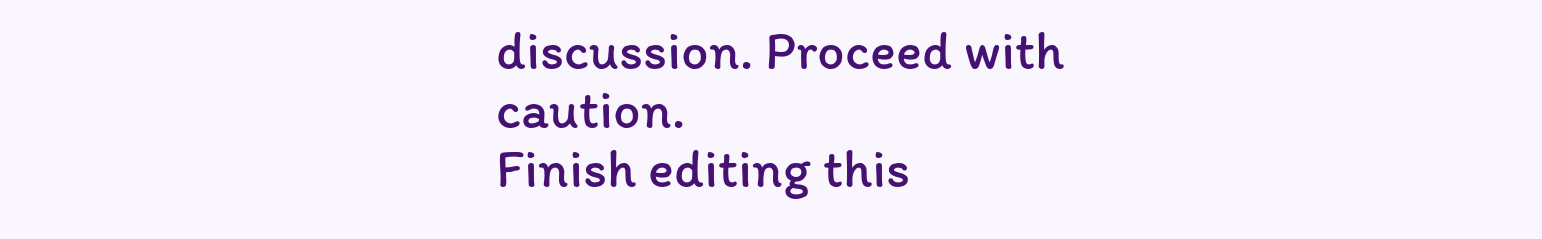discussion. Proceed with caution.
Finish editing this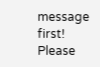message first!
Please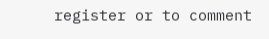register or to comment